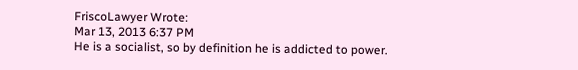FriscoLawyer Wrote:
Mar 13, 2013 6:37 PM
He is a socialist, so by definition he is addicted to power.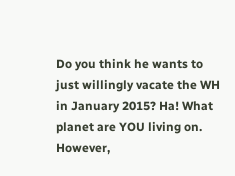Do you think he wants to just willingly vacate the WH in January 2015? Ha! What planet are YOU living on. However,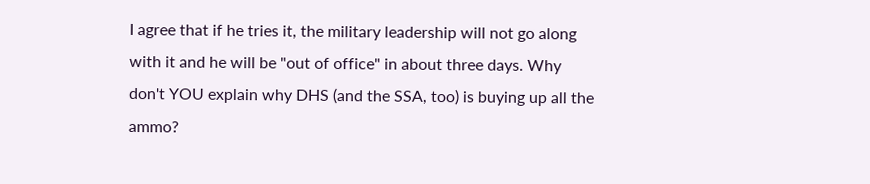I agree that if he tries it, the military leadership will not go along with it and he will be "out of office" in about three days. Why don't YOU explain why DHS (and the SSA, too) is buying up all the ammo?